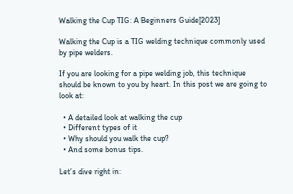Walking the Cup TIG: A Beginners Guide[2023]

Walking the Cup is a TIG welding technique commonly used by pipe welders.

If you are looking for a pipe welding job, this technique should be known to you by heart. In this post we are going to look at:

  • A detailed look at walking the cup
  • Different types of it
  • Why should you walk the cup?
  • And some bonus tips.

Let’s dive right in: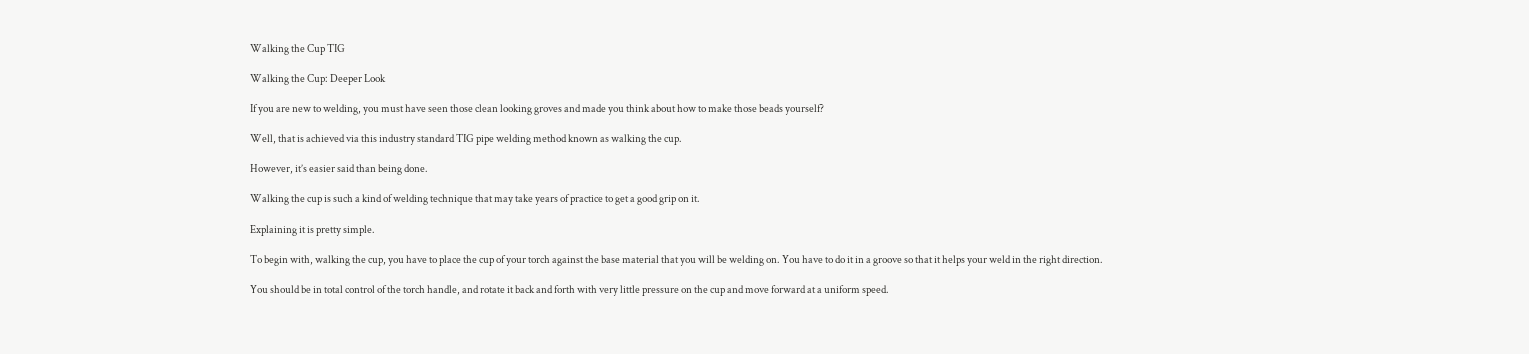Walking the Cup TIG

Walking the Cup: Deeper Look

If you are new to welding, you must have seen those clean looking groves and made you think about how to make those beads yourself?

Well, that is achieved via this industry standard TIG pipe welding method known as walking the cup.

However, it’s easier said than being done.

Walking the cup is such a kind of welding technique that may take years of practice to get a good grip on it.

Explaining it is pretty simple.

To begin with, walking the cup, you have to place the cup of your torch against the base material that you will be welding on. You have to do it in a groove so that it helps your weld in the right direction.

You should be in total control of the torch handle, and rotate it back and forth with very little pressure on the cup and move forward at a uniform speed.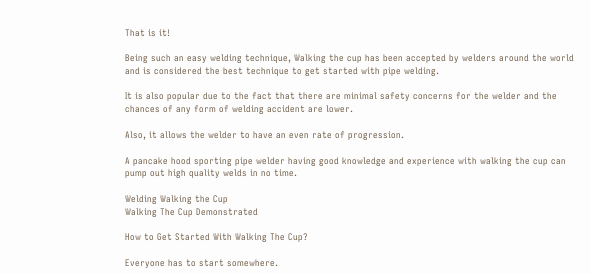That is it!

Being such an easy welding technique, Walking the cup has been accepted by welders around the world and is considered the best technique to get started with pipe welding.

It is also popular due to the fact that there are minimal safety concerns for the welder and the chances of any form of welding accident are lower.

Also, it allows the welder to have an even rate of progression.

A pancake hood sporting pipe welder having good knowledge and experience with walking the cup can pump out high quality welds in no time.

Welding Walking the Cup
Walking The Cup Demonstrated

How to Get Started With Walking The Cup?

Everyone has to start somewhere.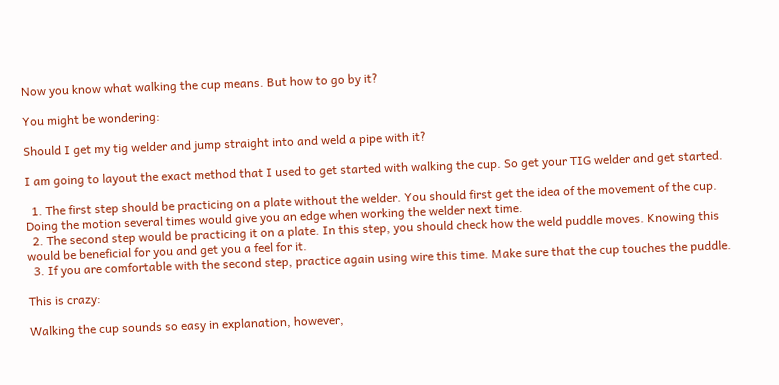Now you know what walking the cup means. But how to go by it?

You might be wondering:

Should I get my tig welder and jump straight into and weld a pipe with it?

I am going to layout the exact method that I used to get started with walking the cup. So get your TIG welder and get started.

  1. The first step should be practicing on a plate without the welder. You should first get the idea of the movement of the cup. Doing the motion several times would give you an edge when working the welder next time.
  2. The second step would be practicing it on a plate. In this step, you should check how the weld puddle moves. Knowing this would be beneficial for you and get you a feel for it.
  3. If you are comfortable with the second step, practice again using wire this time. Make sure that the cup touches the puddle.

This is crazy:

Walking the cup sounds so easy in explanation, however,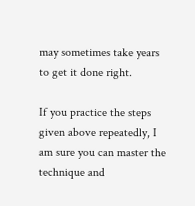may sometimes take years to get it done right.

If you practice the steps given above repeatedly, I am sure you can master the technique and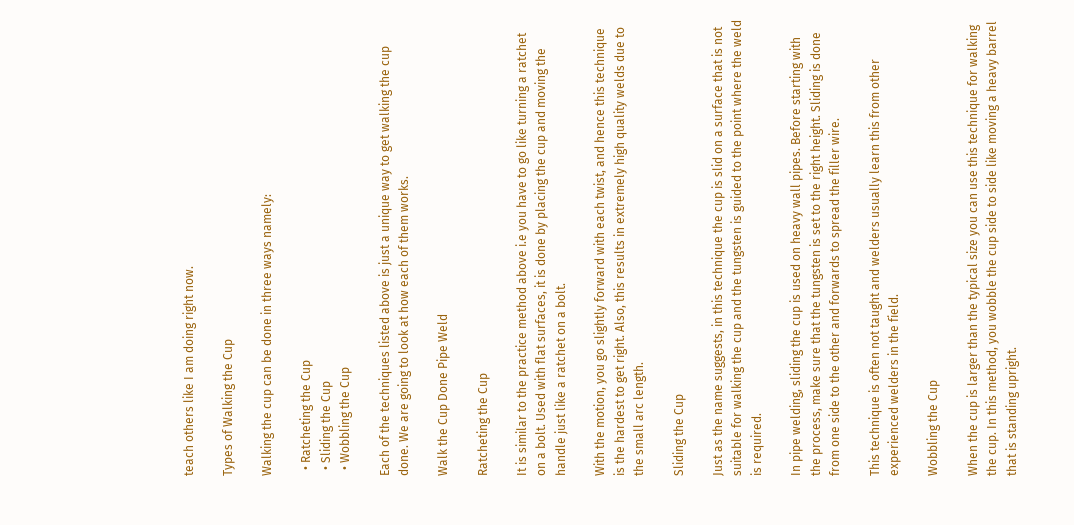teach others like I am doing right now.

Types of Walking the Cup

Walking the cup can be done in three ways namely:

  • Ratcheting the Cup
  • Sliding the Cup
  • Wobbling the Cup

Each of the techniques listed above is just a unique way to get walking the cup done. We are going to look at how each of them works.

Walk the Cup Done Pipe Weld

Ratcheting the Cup

It is similar to the practice method above i.e you have to go like turning a ratchet on a bolt. Used with flat surfaces, it is done by placing the cup and moving the handle just like a ratchet on a bolt.

With the motion, you go slightly forward with each twist, and hence this technique is the hardest to get right. Also, this results in extremely high quality welds due to the small arc length.

Sliding the Cup

Just as the name suggests, in this technique the cup is slid on a surface that is not suitable for walking the cup and the tungsten is guided to the point where the weld is required.

In pipe welding, sliding the cup is used on heavy wall pipes. Before starting with the process, make sure that the tungsten is set to the right height. Sliding is done from one side to the other and forwards to spread the filler wire.

This technique is often not taught and welders usually learn this from other experienced welders in the field.

Wobbling the Cup

When the cup is larger than the typical size you can use this technique for walking the cup. In this method, you wobble the cup side to side like moving a heavy barrel that is standing upright.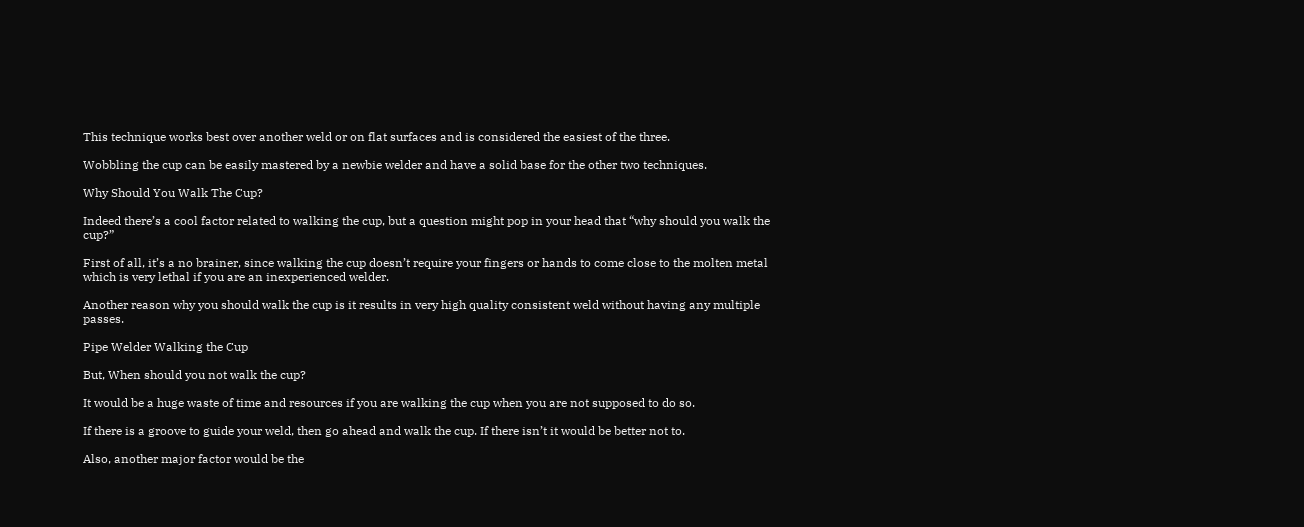This technique works best over another weld or on flat surfaces and is considered the easiest of the three.

Wobbling the cup can be easily mastered by a newbie welder and have a solid base for the other two techniques.

Why Should You Walk The Cup?

Indeed there’s a cool factor related to walking the cup, but a question might pop in your head that “why should you walk the cup?”

First of all, it’s a no brainer, since walking the cup doesn’t require your fingers or hands to come close to the molten metal which is very lethal if you are an inexperienced welder.

Another reason why you should walk the cup is it results in very high quality consistent weld without having any multiple passes.

Pipe Welder Walking the Cup

But, When should you not walk the cup?

It would be a huge waste of time and resources if you are walking the cup when you are not supposed to do so.

If there is a groove to guide your weld, then go ahead and walk the cup. If there isn’t it would be better not to.

Also, another major factor would be the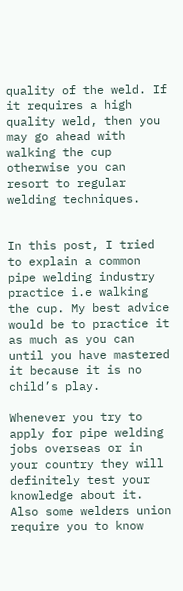quality of the weld. If it requires a high quality weld, then you may go ahead with walking the cup otherwise you can resort to regular welding techniques.


In this post, I tried to explain a common pipe welding industry practice i.e walking the cup. My best advice would be to practice it as much as you can until you have mastered it because it is no child’s play.

Whenever you try to apply for pipe welding jobs overseas or in your country they will definitely test your knowledge about it. Also some welders union require you to know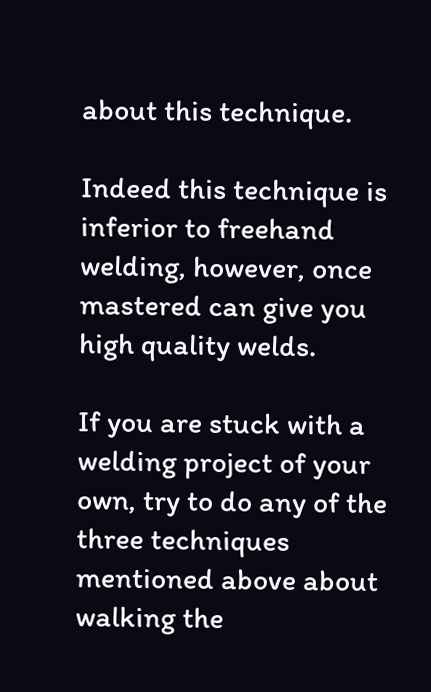about this technique.

Indeed this technique is inferior to freehand welding, however, once mastered can give you high quality welds.

If you are stuck with a welding project of your own, try to do any of the three techniques mentioned above about walking the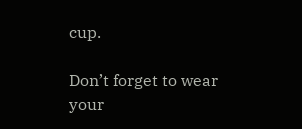cup.

Don’t forget to wear your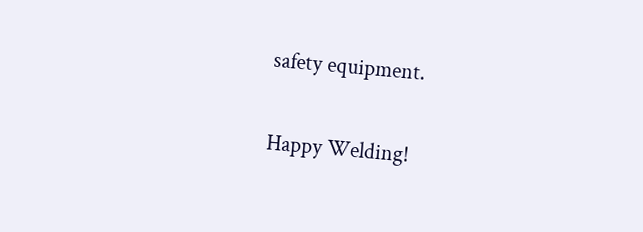safety equipment.

Happy Welding!